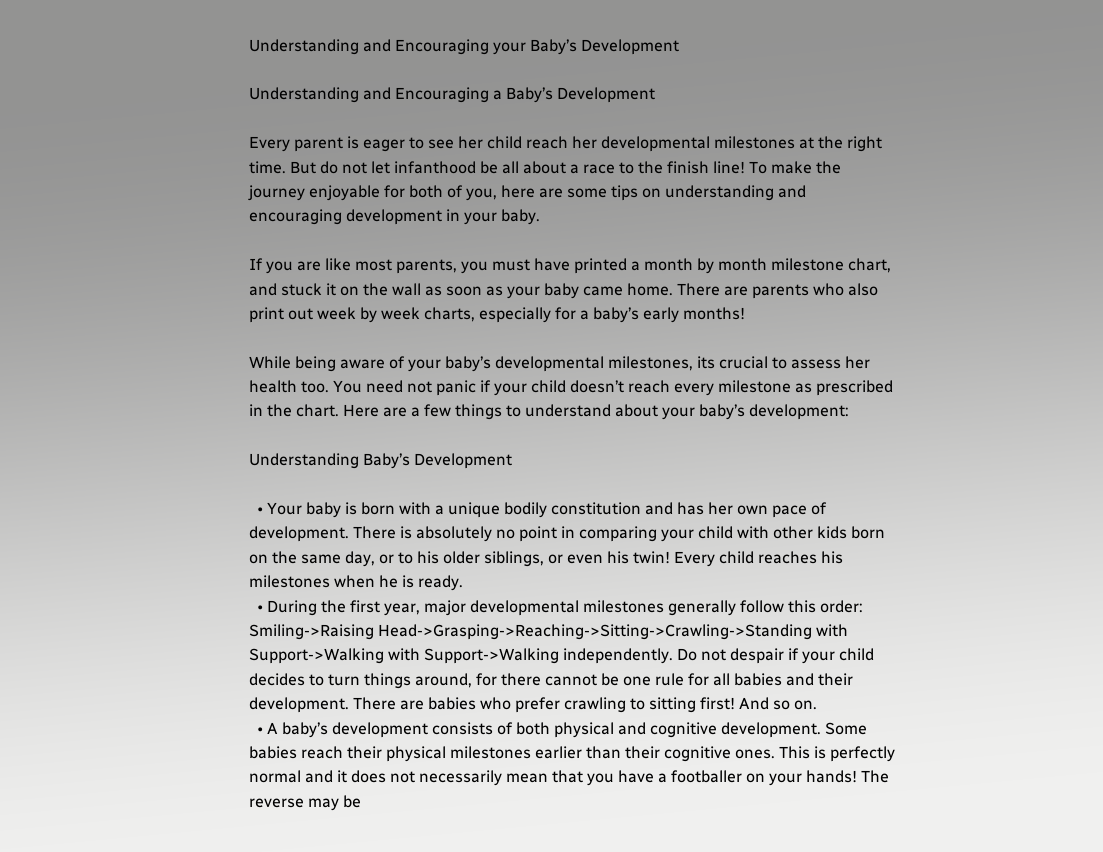Understanding and Encouraging your Baby’s Development

Understanding and Encouraging a Baby’s Development

Every parent is eager to see her child reach her developmental milestones at the right time. But do not let infanthood be all about a race to the finish line! To make the journey enjoyable for both of you, here are some tips on understanding and encouraging development in your baby.

If you are like most parents, you must have printed a month by month milestone chart, and stuck it on the wall as soon as your baby came home. There are parents who also print out week by week charts, especially for a baby’s early months!

While being aware of your baby’s developmental milestones, its crucial to assess her health too. You need not panic if your child doesn’t reach every milestone as prescribed in the chart. Here are a few things to understand about your baby’s development:

Understanding Baby’s Development

  • Your baby is born with a unique bodily constitution and has her own pace of development. There is absolutely no point in comparing your child with other kids born on the same day, or to his older siblings, or even his twin! Every child reaches his milestones when he is ready.
  • During the first year, major developmental milestones generally follow this order: Smiling->Raising Head->Grasping->Reaching->Sitting->Crawling->Standing with Support->Walking with Support->Walking independently. Do not despair if your child decides to turn things around, for there cannot be one rule for all babies and their development. There are babies who prefer crawling to sitting first! And so on.
  • A baby’s development consists of both physical and cognitive development. Some babies reach their physical milestones earlier than their cognitive ones. This is perfectly normal and it does not necessarily mean that you have a footballer on your hands! The reverse may be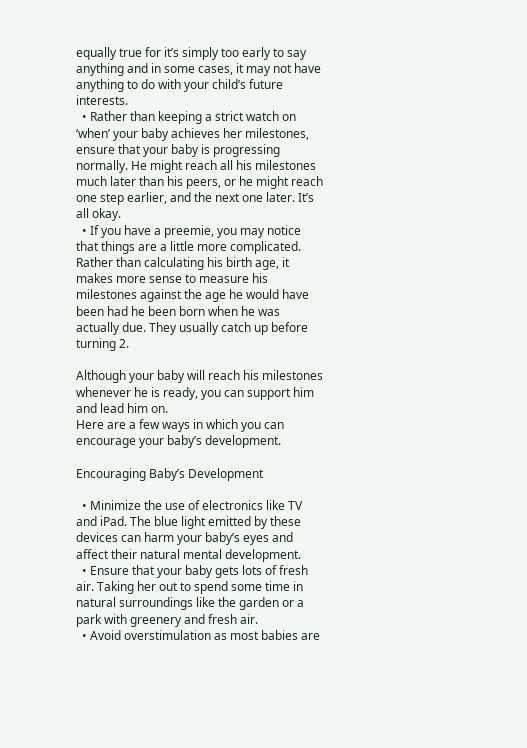equally true for it’s simply too early to say anything and in some cases, it may not have anything to do with your child’s future interests.
  • Rather than keeping a strict watch on ‘when’ your baby achieves her milestones, ensure that your baby is progressing normally. He might reach all his milestones much later than his peers, or he might reach one step earlier, and the next one later. It’s all okay.
  • If you have a preemie, you may notice that things are a little more complicated. Rather than calculating his birth age, it makes more sense to measure his milestones against the age he would have been had he been born when he was actually due. They usually catch up before turning 2.

Although your baby will reach his milestones whenever he is ready, you can support him and lead him on.
Here are a few ways in which you can encourage your baby’s development.

Encouraging Baby’s Development

  • Minimize the use of electronics like TV and iPad. The blue light emitted by these devices can harm your baby’s eyes and affect their natural mental development.
  • Ensure that your baby gets lots of fresh air. Taking her out to spend some time in natural surroundings like the garden or a park with greenery and fresh air.
  • Avoid overstimulation as most babies are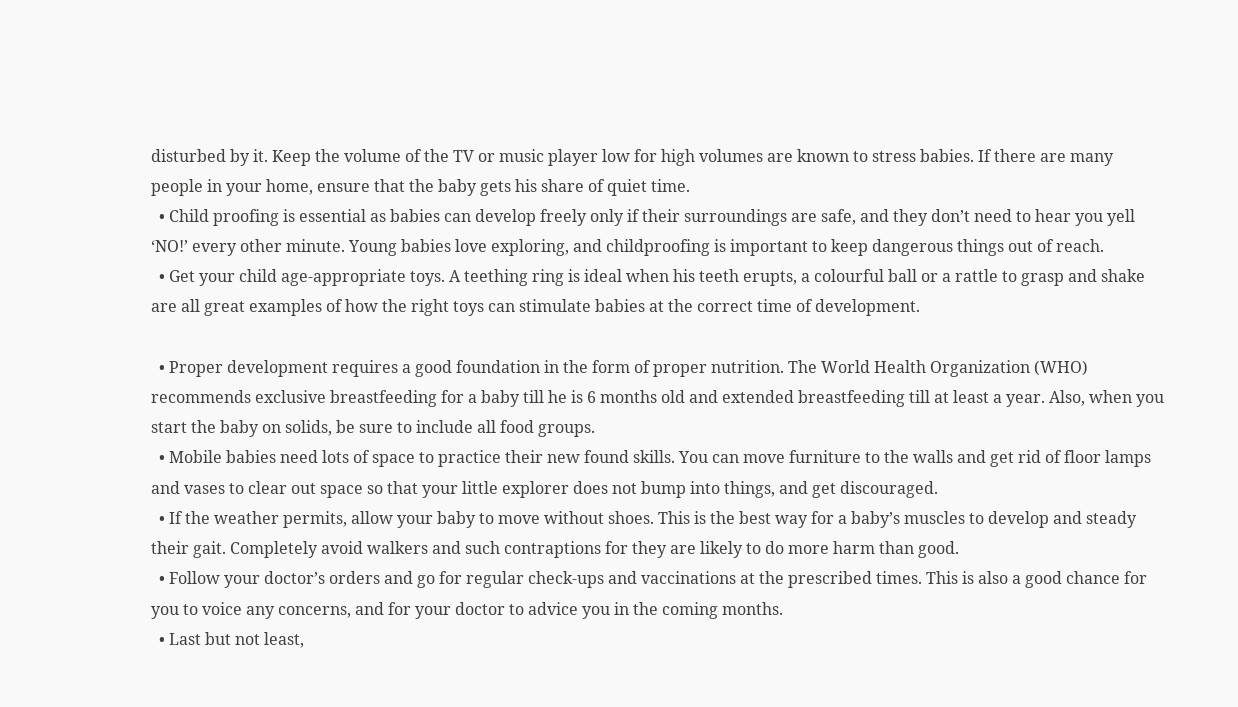disturbed by it. Keep the volume of the TV or music player low for high volumes are known to stress babies. If there are many people in your home, ensure that the baby gets his share of quiet time.
  • Child proofing is essential as babies can develop freely only if their surroundings are safe, and they don’t need to hear you yell ‘NO!’ every other minute. Young babies love exploring, and childproofing is important to keep dangerous things out of reach.
  • Get your child age-appropriate toys. A teething ring is ideal when his teeth erupts, a colourful ball or a rattle to grasp and shake are all great examples of how the right toys can stimulate babies at the correct time of development.

  • Proper development requires a good foundation in the form of proper nutrition. The World Health Organization (WHO) recommends exclusive breastfeeding for a baby till he is 6 months old and extended breastfeeding till at least a year. Also, when you start the baby on solids, be sure to include all food groups.
  • Mobile babies need lots of space to practice their new found skills. You can move furniture to the walls and get rid of floor lamps and vases to clear out space so that your little explorer does not bump into things, and get discouraged.
  • If the weather permits, allow your baby to move without shoes. This is the best way for a baby’s muscles to develop and steady their gait. Completely avoid walkers and such contraptions for they are likely to do more harm than good.
  • Follow your doctor’s orders and go for regular check-ups and vaccinations at the prescribed times. This is also a good chance for you to voice any concerns, and for your doctor to advice you in the coming months.
  • Last but not least,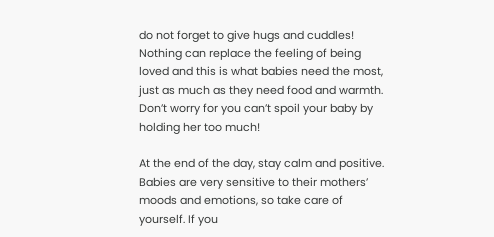do not forget to give hugs and cuddles! Nothing can replace the feeling of being loved and this is what babies need the most, just as much as they need food and warmth. Don’t worry for you can’t spoil your baby by holding her too much!

At the end of the day, stay calm and positive. Babies are very sensitive to their mothers’ moods and emotions, so take care of yourself. If you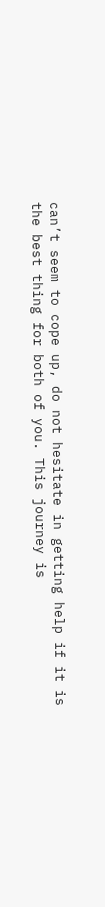can’t seem to cope up, do not hesitate in getting help if it is the best thing for both of you. This journey is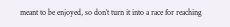meant to be enjoyed, so don’t turn it into a race for reaching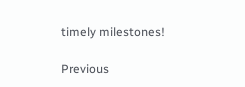timely milestones!

Previous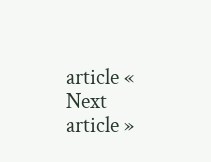article «
Next article »